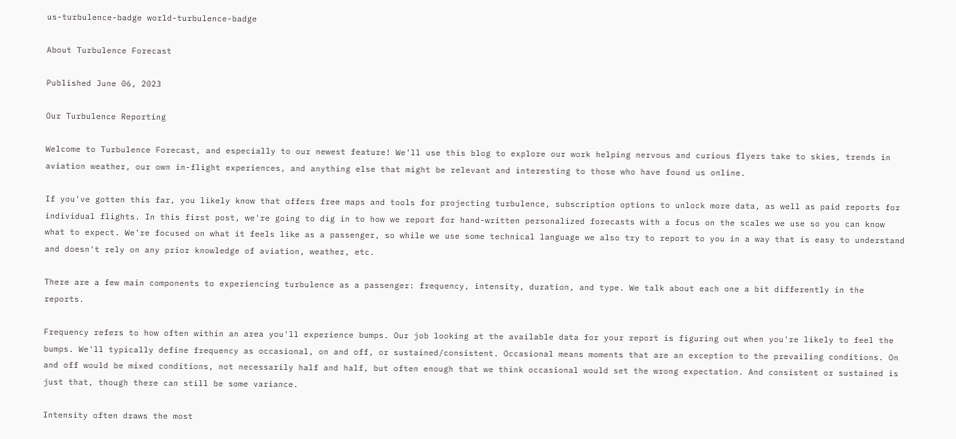us-turbulence-badge world-turbulence-badge

About Turbulence Forecast

Published June 06, 2023

Our Turbulence Reporting

Welcome to Turbulence Forecast, and especially to our newest feature! We'll use this blog to explore our work helping nervous and curious flyers take to skies, trends in aviation weather, our own in-flight experiences, and anything else that might be relevant and interesting to those who have found us online.

If you've gotten this far, you likely know that offers free maps and tools for projecting turbulence, subscription options to unlock more data, as well as paid reports for individual flights. In this first post, we're going to dig in to how we report for hand-written personalized forecasts with a focus on the scales we use so you can know what to expect. We're focused on what it feels like as a passenger, so while we use some technical language we also try to report to you in a way that is easy to understand and doesn't rely on any prior knowledge of aviation, weather, etc.

There are a few main components to experiencing turbulence as a passenger: frequency, intensity, duration, and type. We talk about each one a bit differently in the reports.

Frequency refers to how often within an area you'll experience bumps. Our job looking at the available data for your report is figuring out when you're likely to feel the bumps. We'll typically define frequency as occasional, on and off, or sustained/consistent. Occasional means moments that are an exception to the prevailing conditions. On and off would be mixed conditions, not necessarily half and half, but often enough that we think occasional would set the wrong expectation. And consistent or sustained is just that, though there can still be some variance.

Intensity often draws the most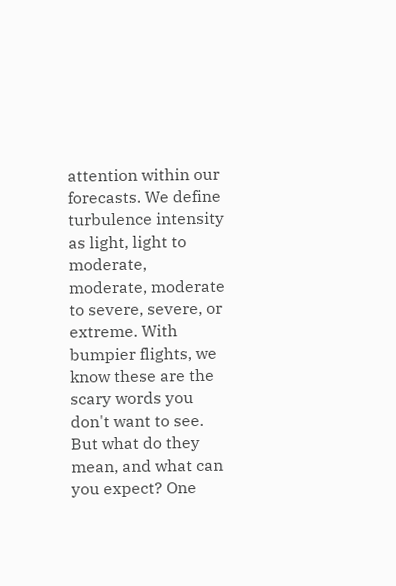attention within our forecasts. We define turbulence intensity as light, light to moderate, moderate, moderate to severe, severe, or extreme. With bumpier flights, we know these are the scary words you don't want to see. But what do they mean, and what can you expect? One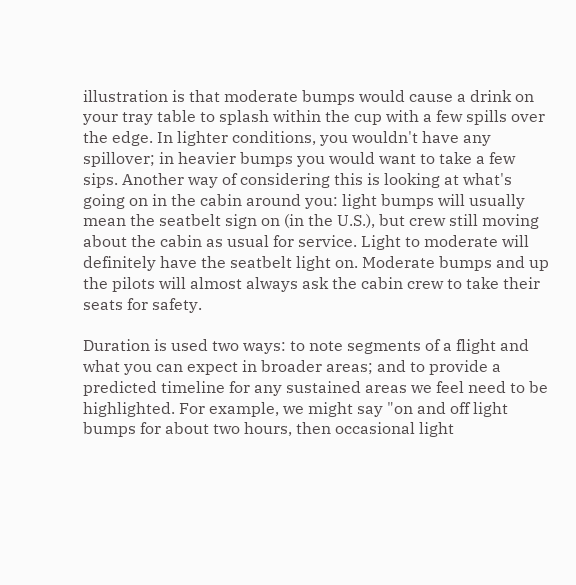illustration is that moderate bumps would cause a drink on your tray table to splash within the cup with a few spills over the edge. In lighter conditions, you wouldn't have any spillover; in heavier bumps you would want to take a few sips. Another way of considering this is looking at what's going on in the cabin around you: light bumps will usually mean the seatbelt sign on (in the U.S.), but crew still moving about the cabin as usual for service. Light to moderate will definitely have the seatbelt light on. Moderate bumps and up the pilots will almost always ask the cabin crew to take their seats for safety.

Duration is used two ways: to note segments of a flight and what you can expect in broader areas; and to provide a predicted timeline for any sustained areas we feel need to be highlighted. For example, we might say "on and off light bumps for about two hours, then occasional light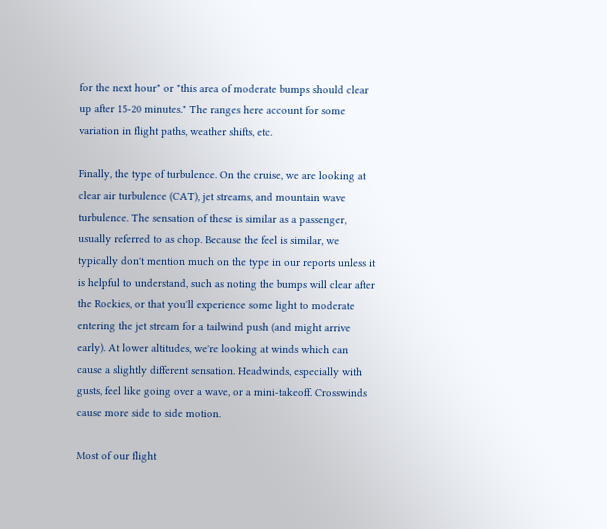for the next hour" or "this area of moderate bumps should clear up after 15-20 minutes." The ranges here account for some variation in flight paths, weather shifts, etc.

Finally, the type of turbulence. On the cruise, we are looking at clear air turbulence (CAT), jet streams, and mountain wave turbulence. The sensation of these is similar as a passenger, usually referred to as chop. Because the feel is similar, we typically don't mention much on the type in our reports unless it is helpful to understand, such as noting the bumps will clear after the Rockies, or that you'll experience some light to moderate entering the jet stream for a tailwind push (and might arrive early). At lower altitudes, we're looking at winds which can cause a slightly different sensation. Headwinds, especially with gusts, feel like going over a wave, or a mini-takeoff. Crosswinds cause more side to side motion.

Most of our flight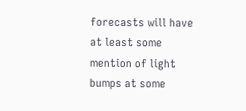forecasts will have at least some mention of light bumps at some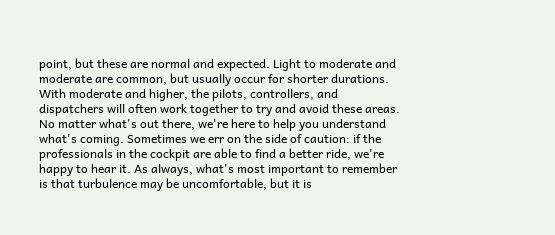point, but these are normal and expected. Light to moderate and moderate are common, but usually occur for shorter durations. With moderate and higher, the pilots, controllers, and dispatchers will often work together to try and avoid these areas. No matter what's out there, we're here to help you understand what's coming. Sometimes we err on the side of caution: if the professionals in the cockpit are able to find a better ride, we're happy to hear it. As always, what's most important to remember is that turbulence may be uncomfortable, but it is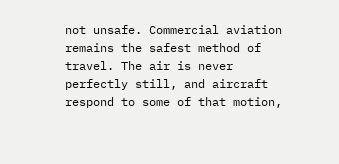not unsafe. Commercial aviation remains the safest method of travel. The air is never perfectly still, and aircraft respond to some of that motion,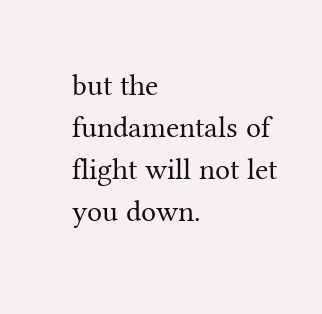but the fundamentals of flight will not let you down.